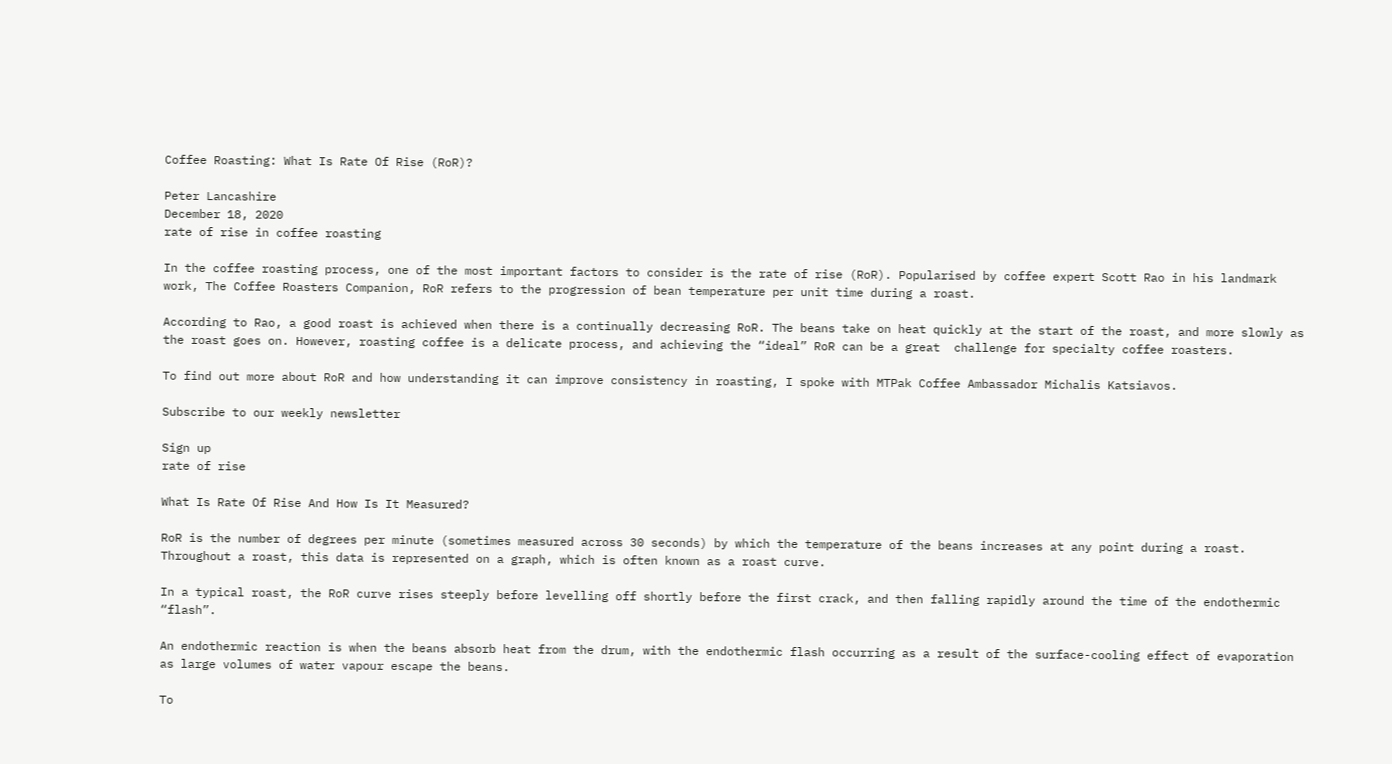Coffee Roasting: What Is Rate Of Rise (RoR)?

Peter Lancashire
December 18, 2020
rate of rise in coffee roasting

In the coffee roasting process, one of the most important factors to consider is the rate of rise (RoR). Popularised by coffee expert Scott Rao in his landmark work, The Coffee Roasters Companion, RoR refers to the progression of bean temperature per unit time during a roast.

According to Rao, a good roast is achieved when there is a continually decreasing RoR. The beans take on heat quickly at the start of the roast, and more slowly as the roast goes on. However, roasting coffee is a delicate process, and achieving the “ideal” RoR can be a great  challenge for specialty coffee roasters.

To find out more about RoR and how understanding it can improve consistency in roasting, I spoke with MTPak Coffee Ambassador Michalis Katsiavos.

Subscribe to our weekly newsletter

Sign up
rate of rise

What Is Rate Of Rise And How Is It Measured?

RoR is the number of degrees per minute (sometimes measured across 30 seconds) by which the temperature of the beans increases at any point during a roast. Throughout a roast, this data is represented on a graph, which is often known as a roast curve.

In a typical roast, the RoR curve rises steeply before levelling off shortly before the first crack, and then falling rapidly around the time of the endothermic “flash”.

An endothermic reaction is when the beans absorb heat from the drum, with the endothermic flash occurring as a result of the surface-cooling effect of evaporation as large volumes of water vapour escape the beans.

To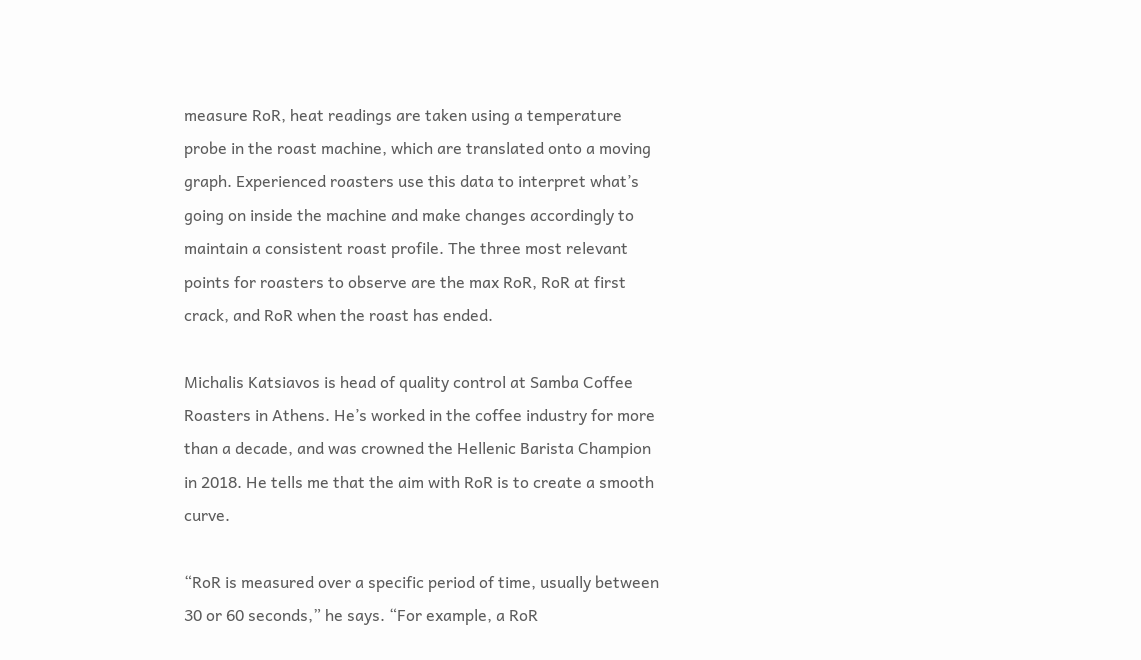measure RoR, heat readings are taken using a temperature probe in the roast machine, which are translated onto a moving graph. Experienced roasters use this data to interpret what’s going on inside the machine and make changes accordingly to maintain a consistent roast profile. The three most relevant points for roasters to observe are the max RoR, RoR at first crack, and RoR when the roast has ended.

Michalis Katsiavos is head of quality control at Samba Coffee Roasters in Athens. He’s worked in the coffee industry for more than a decade, and was crowned the Hellenic Barista Champion in 2018. He tells me that the aim with RoR is to create a smooth curve.

“RoR is measured over a specific period of time, usually between 30 or 60 seconds,” he says. “For example, a RoR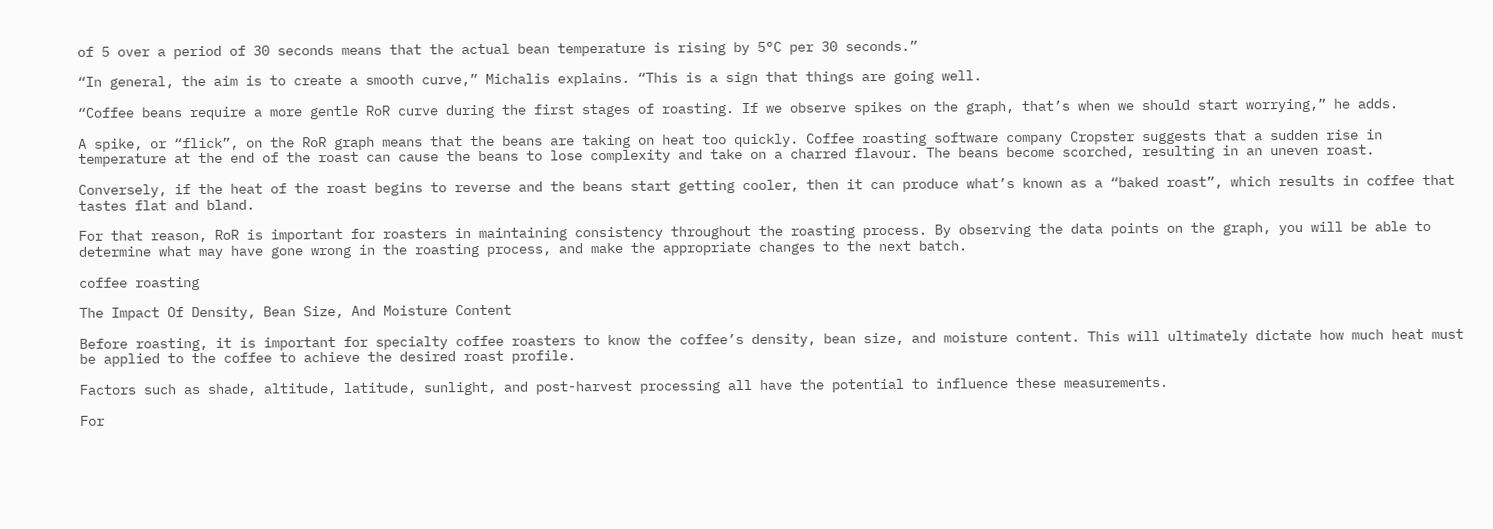of 5 over a period of 30 seconds means that the actual bean temperature is rising by 5°C per 30 seconds.”

“In general, the aim is to create a smooth curve,” Michalis explains. “This is a sign that things are going well.

“Coffee beans require a more gentle RoR curve during the first stages of roasting. If we observe spikes on the graph, that’s when we should start worrying,” he adds.

A spike, or “flick”, on the RoR graph means that the beans are taking on heat too quickly. Coffee roasting software company Cropster suggests that a sudden rise in temperature at the end of the roast can cause the beans to lose complexity and take on a charred flavour. The beans become scorched, resulting in an uneven roast.

Conversely, if the heat of the roast begins to reverse and the beans start getting cooler, then it can produce what’s known as a “baked roast”, which results in coffee that tastes flat and bland.

For that reason, RoR is important for roasters in maintaining consistency throughout the roasting process. By observing the data points on the graph, you will be able to determine what may have gone wrong in the roasting process, and make the appropriate changes to the next batch.

coffee roasting

The Impact Of Density, Bean Size, And Moisture Content

Before roasting, it is important for specialty coffee roasters to know the coffee’s density, bean size, and moisture content. This will ultimately dictate how much heat must be applied to the coffee to achieve the desired roast profile.

Factors such as shade, altitude, latitude, sunlight, and post-harvest processing all have the potential to influence these measurements.

For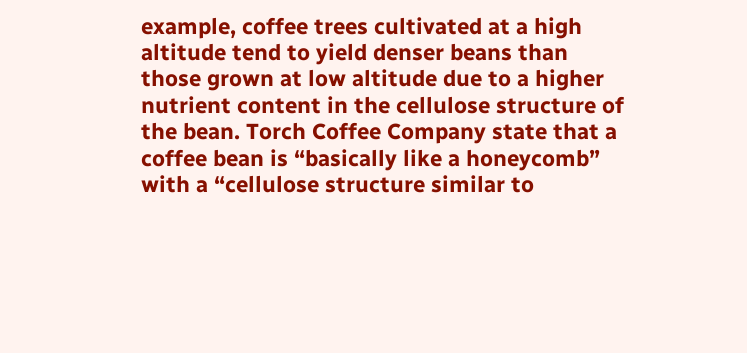example, coffee trees cultivated at a high altitude tend to yield denser beans than those grown at low altitude due to a higher nutrient content in the cellulose structure of the bean. Torch Coffee Company state that a coffee bean is “basically like a honeycomb” with a “cellulose structure similar to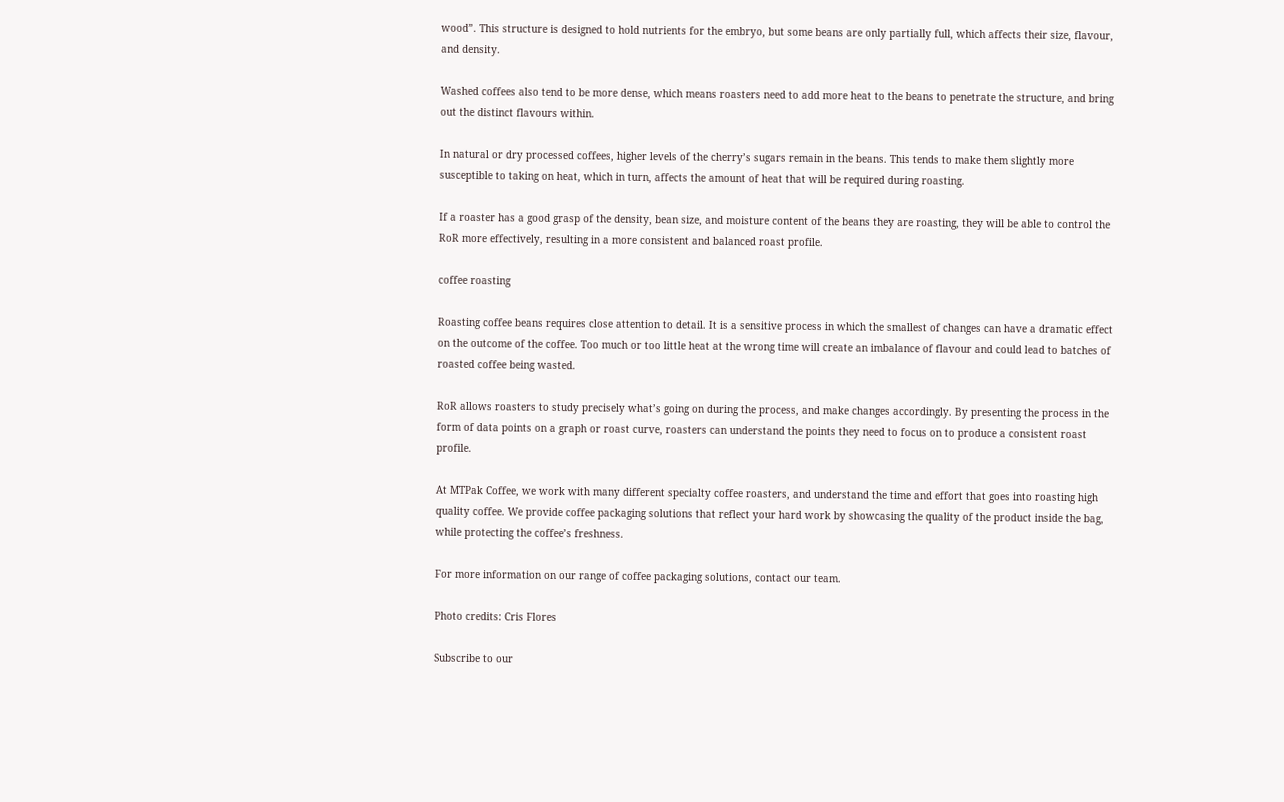wood”. This structure is designed to hold nutrients for the embryo, but some beans are only partially full, which affects their size, flavour, and density.

Washed coffees also tend to be more dense, which means roasters need to add more heat to the beans to penetrate the structure, and bring out the distinct flavours within.

In natural or dry processed coffees, higher levels of the cherry’s sugars remain in the beans. This tends to make them slightly more susceptible to taking on heat, which in turn, affects the amount of heat that will be required during roasting.

If a roaster has a good grasp of the density, bean size, and moisture content of the beans they are roasting, they will be able to control the RoR more effectively, resulting in a more consistent and balanced roast profile.

coffee roasting

Roasting coffee beans requires close attention to detail. It is a sensitive process in which the smallest of changes can have a dramatic effect on the outcome of the coffee. Too much or too little heat at the wrong time will create an imbalance of flavour and could lead to batches of roasted coffee being wasted.

RoR allows roasters to study precisely what’s going on during the process, and make changes accordingly. By presenting the process in the form of data points on a graph or roast curve, roasters can understand the points they need to focus on to produce a consistent roast profile.

At MTPak Coffee, we work with many different specialty coffee roasters, and understand the time and effort that goes into roasting high quality coffee. We provide coffee packaging solutions that reflect your hard work by showcasing the quality of the product inside the bag, while protecting the coffee’s freshness.

For more information on our range of coffee packaging solutions, contact our team.

Photo credits: Cris Flores

Subscribe to our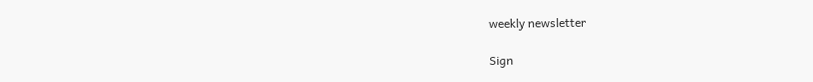weekly newsletter

Sign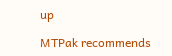up

MTPak recommends